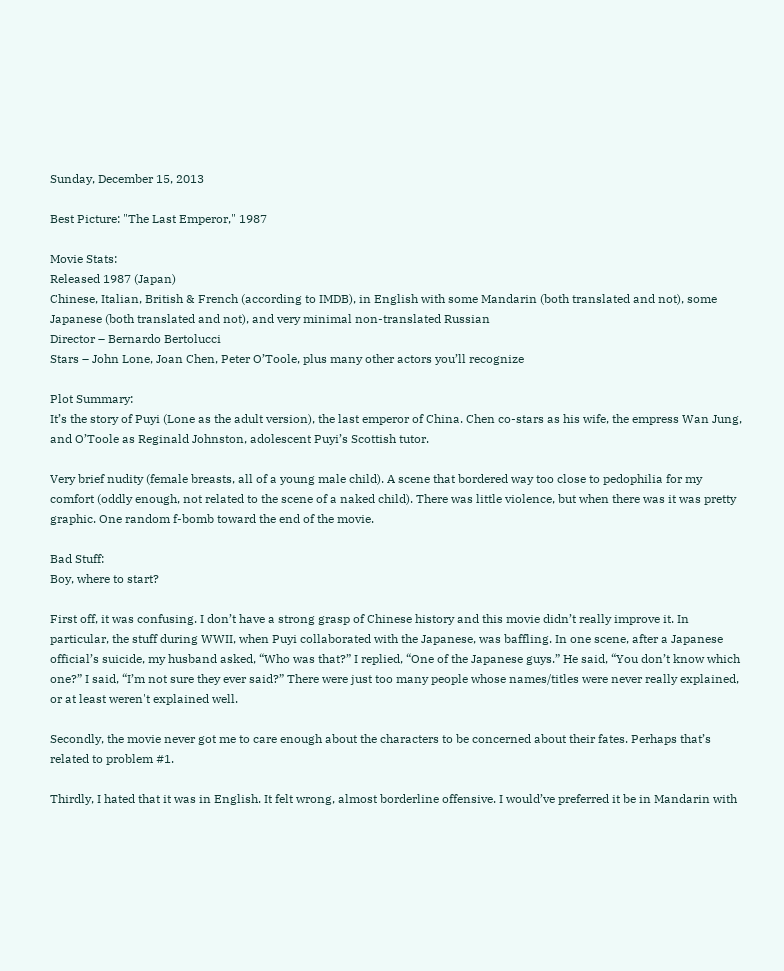Sunday, December 15, 2013

Best Picture: "The Last Emperor," 1987

Movie Stats:
Released 1987 (Japan)
Chinese, Italian, British & French (according to IMDB), in English with some Mandarin (both translated and not), some Japanese (both translated and not), and very minimal non-translated Russian
Director – Bernardo Bertolucci
Stars – John Lone, Joan Chen, Peter O’Toole, plus many other actors you’ll recognize

Plot Summary:
It’s the story of Puyi (Lone as the adult version), the last emperor of China. Chen co-stars as his wife, the empress Wan Jung, and O’Toole as Reginald Johnston, adolescent Puyi’s Scottish tutor.

Very brief nudity (female breasts, all of a young male child). A scene that bordered way too close to pedophilia for my comfort (oddly enough, not related to the scene of a naked child). There was little violence, but when there was it was pretty graphic. One random f-bomb toward the end of the movie.

Bad Stuff:
Boy, where to start?

First off, it was confusing. I don’t have a strong grasp of Chinese history and this movie didn’t really improve it. In particular, the stuff during WWII, when Puyi collaborated with the Japanese, was baffling. In one scene, after a Japanese official’s suicide, my husband asked, “Who was that?” I replied, “One of the Japanese guys.” He said, “You don’t know which one?” I said, “I’m not sure they ever said?” There were just too many people whose names/titles were never really explained, or at least weren't explained well.

Secondly, the movie never got me to care enough about the characters to be concerned about their fates. Perhaps that’s related to problem #1.

Thirdly, I hated that it was in English. It felt wrong, almost borderline offensive. I would’ve preferred it be in Mandarin with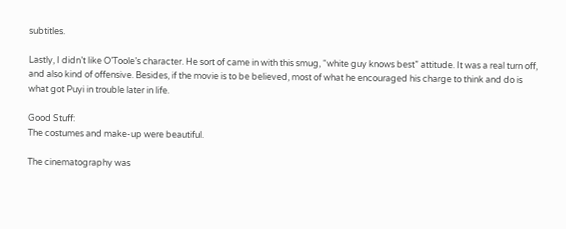subtitles.

Lastly, I didn’t like O’Toole’s character. He sort of came in with this smug, “white guy knows best” attitude. It was a real turn off, and also kind of offensive. Besides, if the movie is to be believed, most of what he encouraged his charge to think and do is what got Puyi in trouble later in life.

Good Stuff:
The costumes and make-up were beautiful.

The cinematography was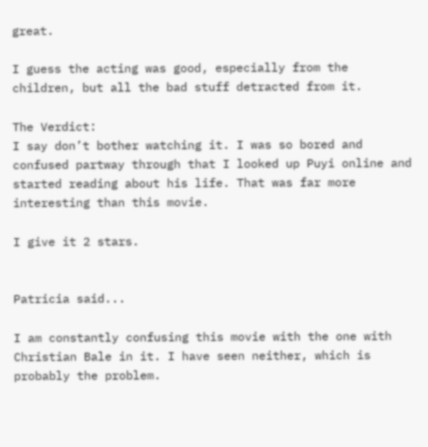great.

I guess the acting was good, especially from the children, but all the bad stuff detracted from it.

The Verdict:
I say don’t bother watching it. I was so bored and confused partway through that I looked up Puyi online and started reading about his life. That was far more interesting than this movie.

I give it 2 stars.


Patricia said...

I am constantly confusing this movie with the one with Christian Bale in it. I have seen neither, which is probably the problem.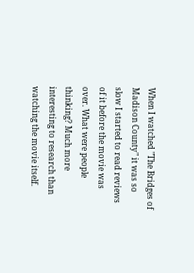When I watched "The Bridges of Madison County" it was so slow I started to read reviews of it before the movie was over. What were people thinking? Much more interesting to research than watching the movie itself.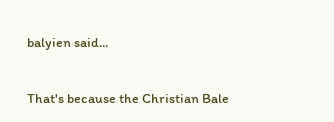balyien said...

That's because the Christian Bale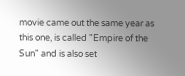movie came out the same year as this one, is called "Empire of the Sun" and is also set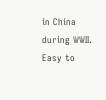in China during WWII. Easy to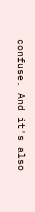confuse. And it's also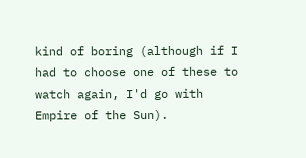kind of boring (although if I had to choose one of these to watch again, I'd go with Empire of the Sun).